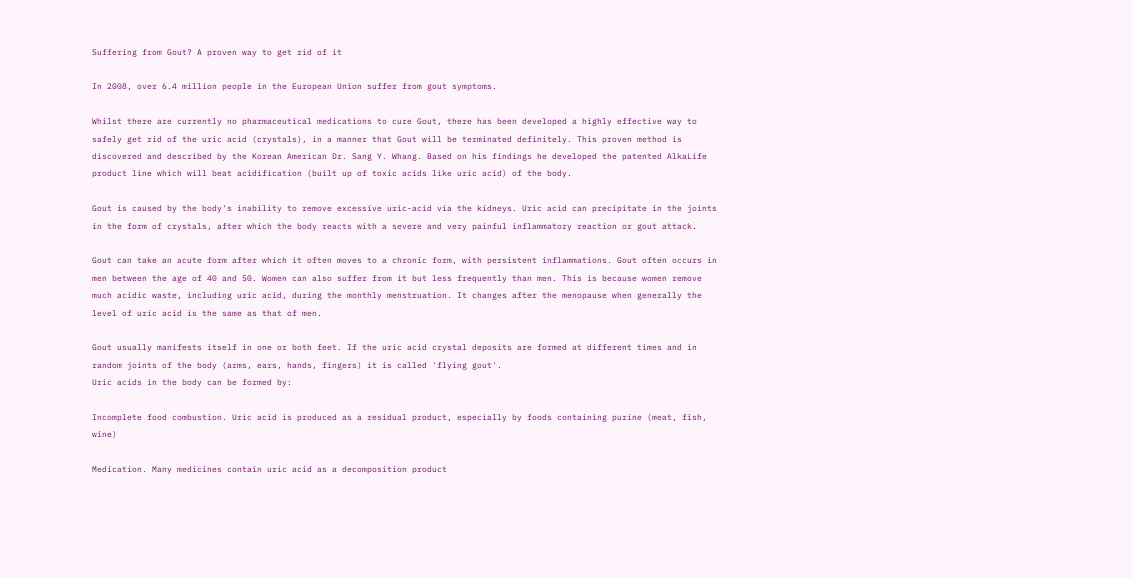Suffering from Gout? A proven way to get rid of it

In 2008, over 6.4 million people in the European Union suffer from gout symptoms.

Whilst there are currently no pharmaceutical medications to cure Gout, there has been developed a highly effective way to safely get rid of the uric acid (crystals), in a manner that Gout will be terminated definitely. This proven method is discovered and described by the Korean American Dr. Sang Y. Whang. Based on his findings he developed the patented AlkaLife product line which will beat acidification (built up of toxic acids like uric acid) of the body.

Gout is caused by the body's inability to remove excessive uric-acid via the kidneys. Uric acid can precipitate in the joints in the form of crystals, after which the body reacts with a severe and very painful inflammatory reaction or gout attack.

Gout can take an acute form after which it often moves to a chronic form, with persistent inflammations. Gout often occurs in men between the age of 40 and 50. Women can also suffer from it but less frequently than men. This is because women remove much acidic waste, including uric acid, during the monthly menstruation. It changes after the menopause when generally the level of uric acid is the same as that of men.

Gout usually manifests itself in one or both feet. If the uric acid crystal deposits are formed at different times and in random joints of the body (arms, ears, hands, fingers) it is called 'flying gout'.
Uric acids in the body can be formed by:

Incomplete food combustion. Uric acid is produced as a residual product, especially by foods containing purine (meat, fish, wine)

Medication. Many medicines contain uric acid as a decomposition product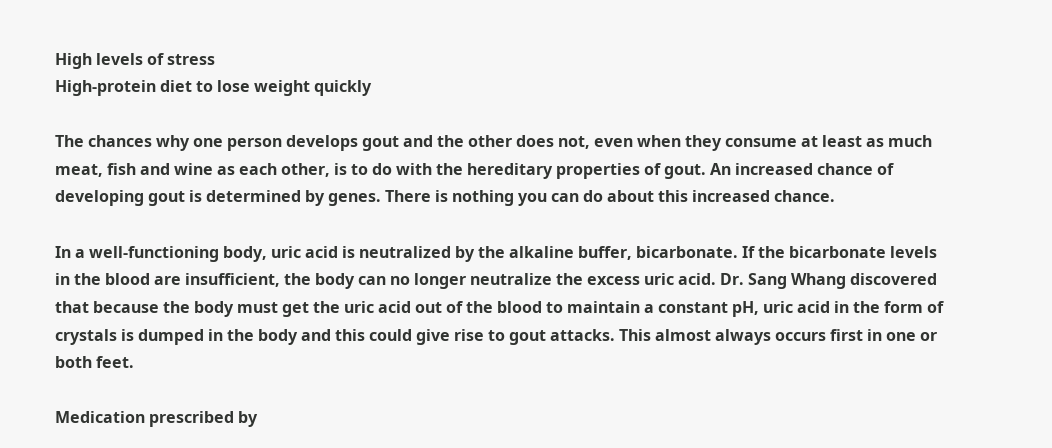High levels of stress
High-protein diet to lose weight quickly

The chances why one person develops gout and the other does not, even when they consume at least as much meat, fish and wine as each other, is to do with the hereditary properties of gout. An increased chance of developing gout is determined by genes. There is nothing you can do about this increased chance.

In a well-functioning body, uric acid is neutralized by the alkaline buffer, bicarbonate. If the bicarbonate levels in the blood are insufficient, the body can no longer neutralize the excess uric acid. Dr. Sang Whang discovered that because the body must get the uric acid out of the blood to maintain a constant pH, uric acid in the form of crystals is dumped in the body and this could give rise to gout attacks. This almost always occurs first in one or both feet.

Medication prescribed by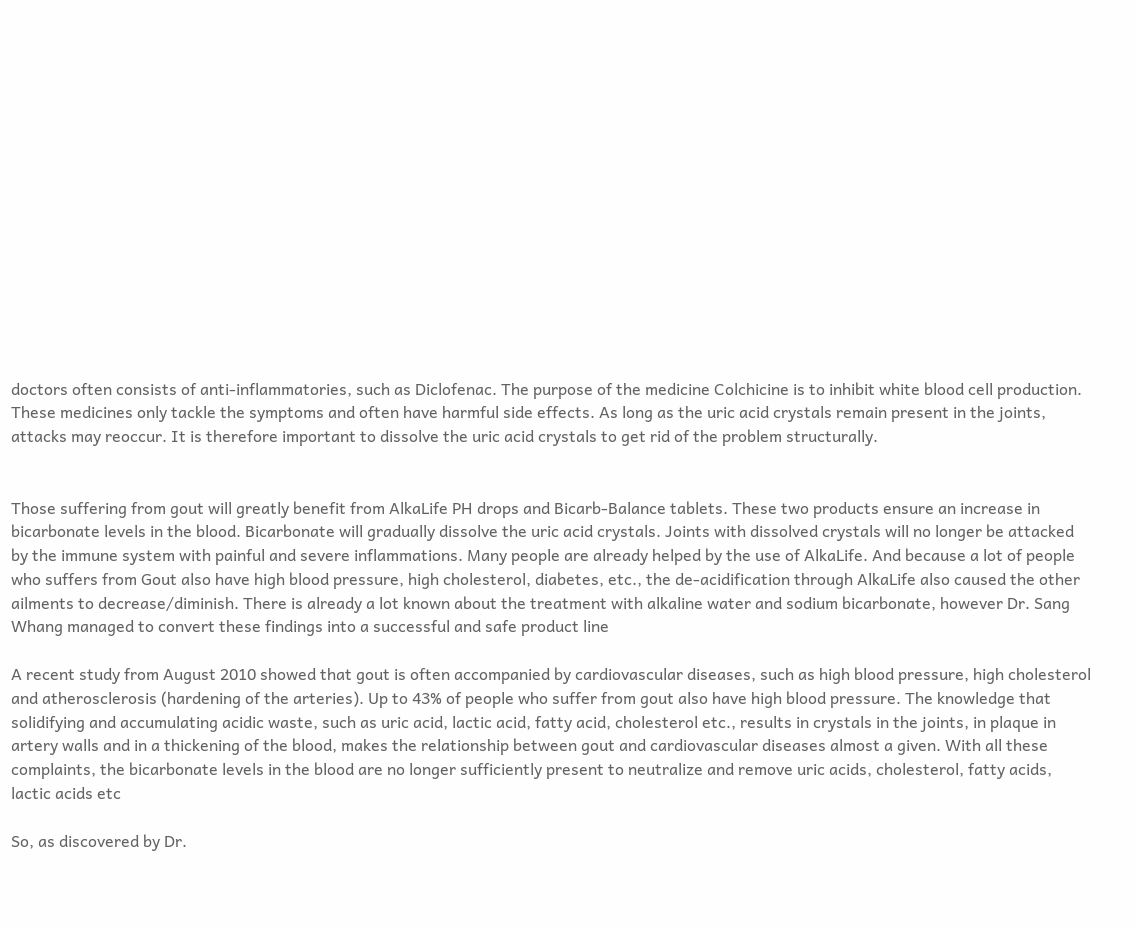doctors often consists of anti-inflammatories, such as Diclofenac. The purpose of the medicine Colchicine is to inhibit white blood cell production. These medicines only tackle the symptoms and often have harmful side effects. As long as the uric acid crystals remain present in the joints, attacks may reoccur. It is therefore important to dissolve the uric acid crystals to get rid of the problem structurally.


Those suffering from gout will greatly benefit from AlkaLife PH drops and Bicarb-Balance tablets. These two products ensure an increase in bicarbonate levels in the blood. Bicarbonate will gradually dissolve the uric acid crystals. Joints with dissolved crystals will no longer be attacked by the immune system with painful and severe inflammations. Many people are already helped by the use of AlkaLife. And because a lot of people who suffers from Gout also have high blood pressure, high cholesterol, diabetes, etc., the de-acidification through AlkaLife also caused the other ailments to decrease/diminish. There is already a lot known about the treatment with alkaline water and sodium bicarbonate, however Dr. Sang Whang managed to convert these findings into a successful and safe product line

A recent study from August 2010 showed that gout is often accompanied by cardiovascular diseases, such as high blood pressure, high cholesterol and atherosclerosis (hardening of the arteries). Up to 43% of people who suffer from gout also have high blood pressure. The knowledge that solidifying and accumulating acidic waste, such as uric acid, lactic acid, fatty acid, cholesterol etc., results in crystals in the joints, in plaque in artery walls and in a thickening of the blood, makes the relationship between gout and cardiovascular diseases almost a given. With all these complaints, the bicarbonate levels in the blood are no longer sufficiently present to neutralize and remove uric acids, cholesterol, fatty acids, lactic acids etc

So, as discovered by Dr.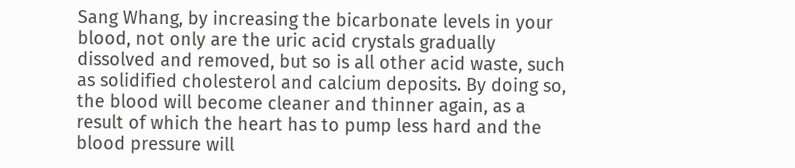Sang Whang, by increasing the bicarbonate levels in your blood, not only are the uric acid crystals gradually dissolved and removed, but so is all other acid waste, such as solidified cholesterol and calcium deposits. By doing so, the blood will become cleaner and thinner again, as a result of which the heart has to pump less hard and the blood pressure will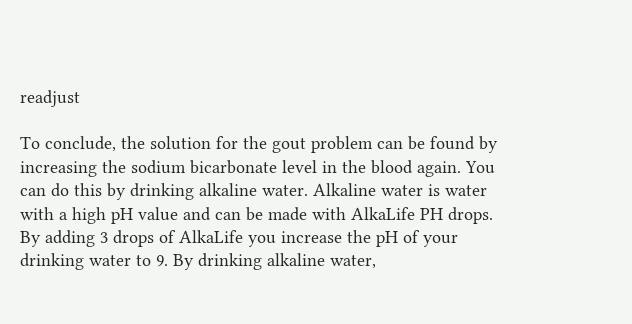readjust

To conclude, the solution for the gout problem can be found by increasing the sodium bicarbonate level in the blood again. You can do this by drinking alkaline water. Alkaline water is water with a high pH value and can be made with AlkaLife PH drops. By adding 3 drops of AlkaLife you increase the pH of your drinking water to 9. By drinking alkaline water,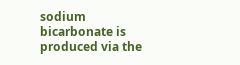sodium bicarbonate is produced via the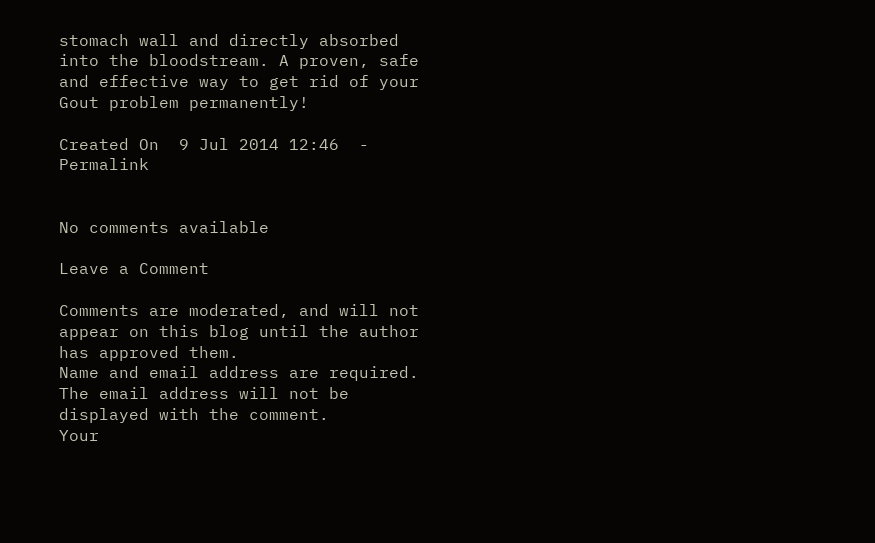stomach wall and directly absorbed into the bloodstream. A proven, safe and effective way to get rid of your Gout problem permanently!

Created On  9 Jul 2014 12:46  -  Permalink


No comments available

Leave a Comment

Comments are moderated, and will not appear on this blog until the author has approved them.
Name and email address are required. The email address will not be displayed with the comment.
Your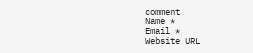comment
Name *
Email *
Website URL